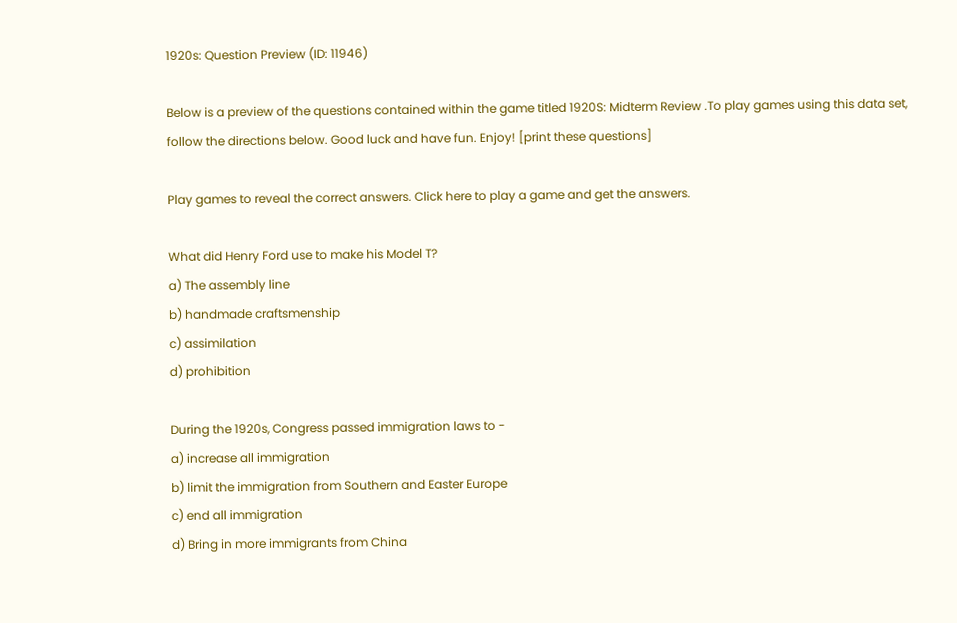1920s: Question Preview (ID: 11946)

Below is a preview of the questions contained within the game titled 1920S: Midterm Review .To play games using this data set, follow the directions below. Good luck and have fun. Enjoy! [print these questions]

Play games to reveal the correct answers. Click here to play a game and get the answers.

What did Henry Ford use to make his Model T?
a) The assembly line
b) handmade craftsmenship
c) assimilation
d) prohibition

During the 1920s, Congress passed immigration laws to -
a) increase all immigration
b) limit the immigration from Southern and Easter Europe
c) end all immigration
d) Bring in more immigrants from China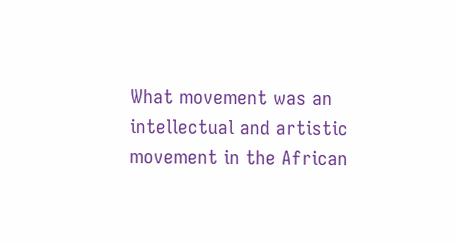What movement was an intellectual and artistic movement in the African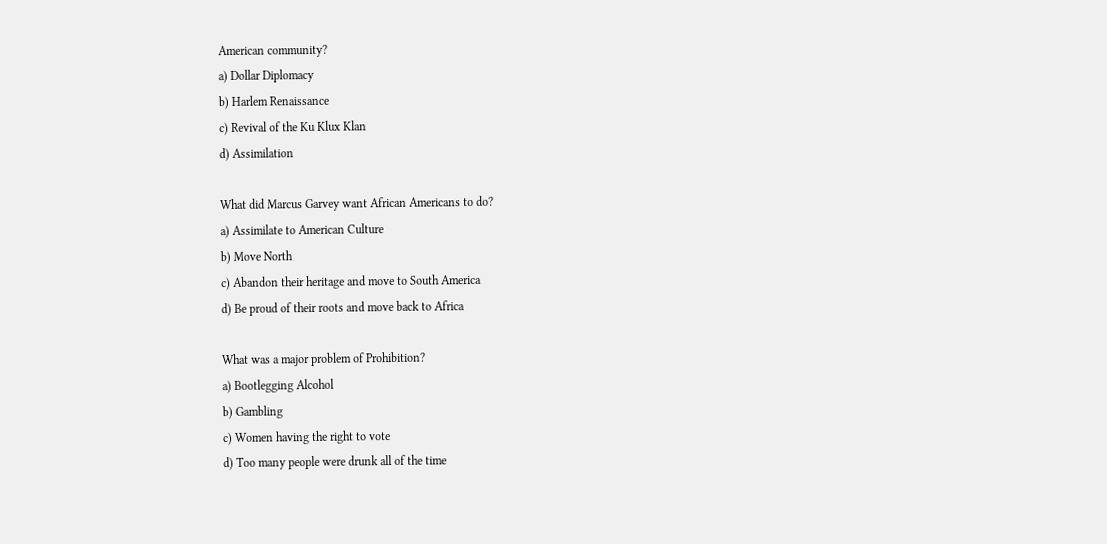American community?
a) Dollar Diplomacy
b) Harlem Renaissance
c) Revival of the Ku Klux Klan
d) Assimilation

What did Marcus Garvey want African Americans to do?
a) Assimilate to American Culture
b) Move North
c) Abandon their heritage and move to South America
d) Be proud of their roots and move back to Africa

What was a major problem of Prohibition?
a) Bootlegging Alcohol
b) Gambling
c) Women having the right to vote
d) Too many people were drunk all of the time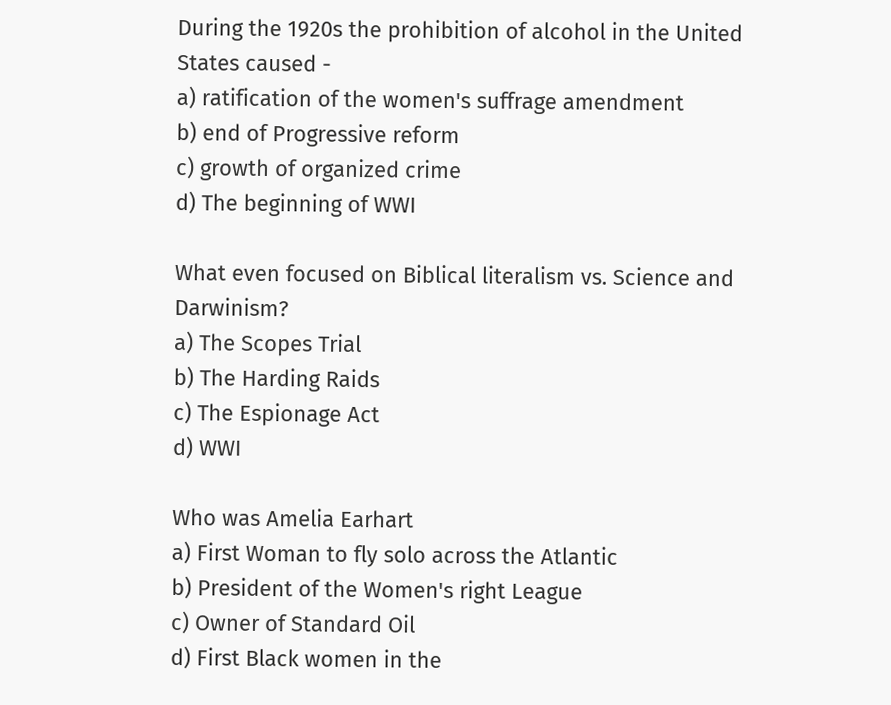During the 1920s the prohibition of alcohol in the United States caused -
a) ratification of the women's suffrage amendment
b) end of Progressive reform
c) growth of organized crime
d) The beginning of WWI

What even focused on Biblical literalism vs. Science and Darwinism?
a) The Scopes Trial
b) The Harding Raids
c) The Espionage Act
d) WWI

Who was Amelia Earhart
a) First Woman to fly solo across the Atlantic
b) President of the Women's right League
c) Owner of Standard Oil
d) First Black women in the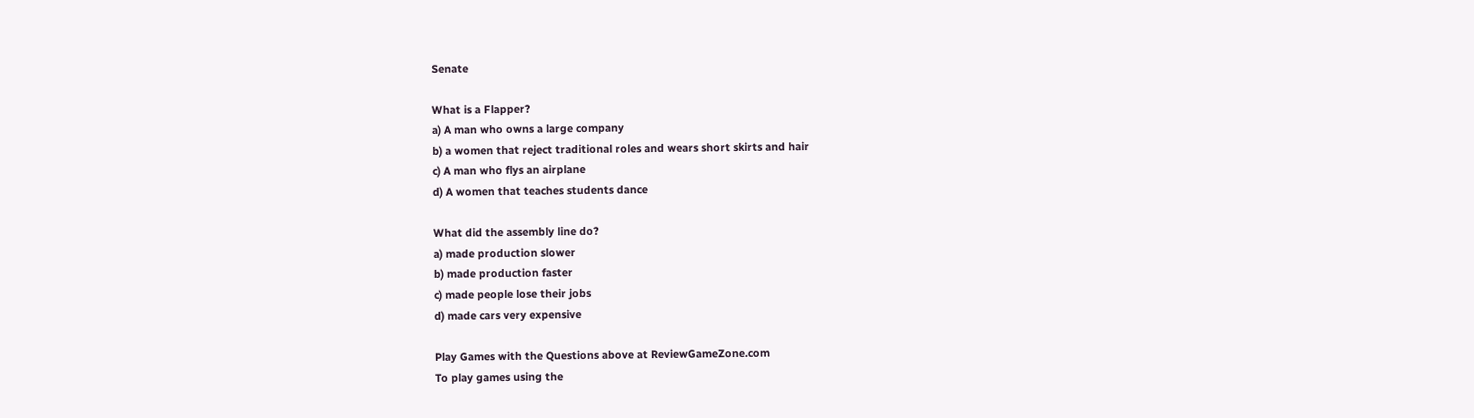Senate

What is a Flapper?
a) A man who owns a large company
b) a women that reject traditional roles and wears short skirts and hair
c) A man who flys an airplane
d) A women that teaches students dance

What did the assembly line do?
a) made production slower
b) made production faster
c) made people lose their jobs
d) made cars very expensive

Play Games with the Questions above at ReviewGameZone.com
To play games using the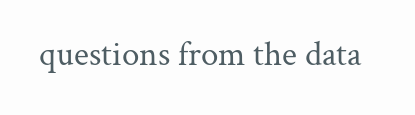questions from the data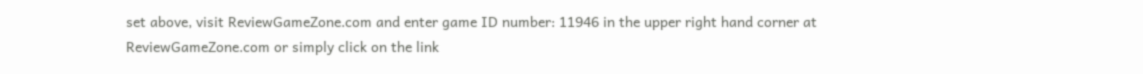set above, visit ReviewGameZone.com and enter game ID number: 11946 in the upper right hand corner at ReviewGameZone.com or simply click on the link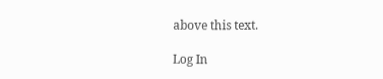above this text.

Log In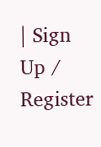| Sign Up / Register